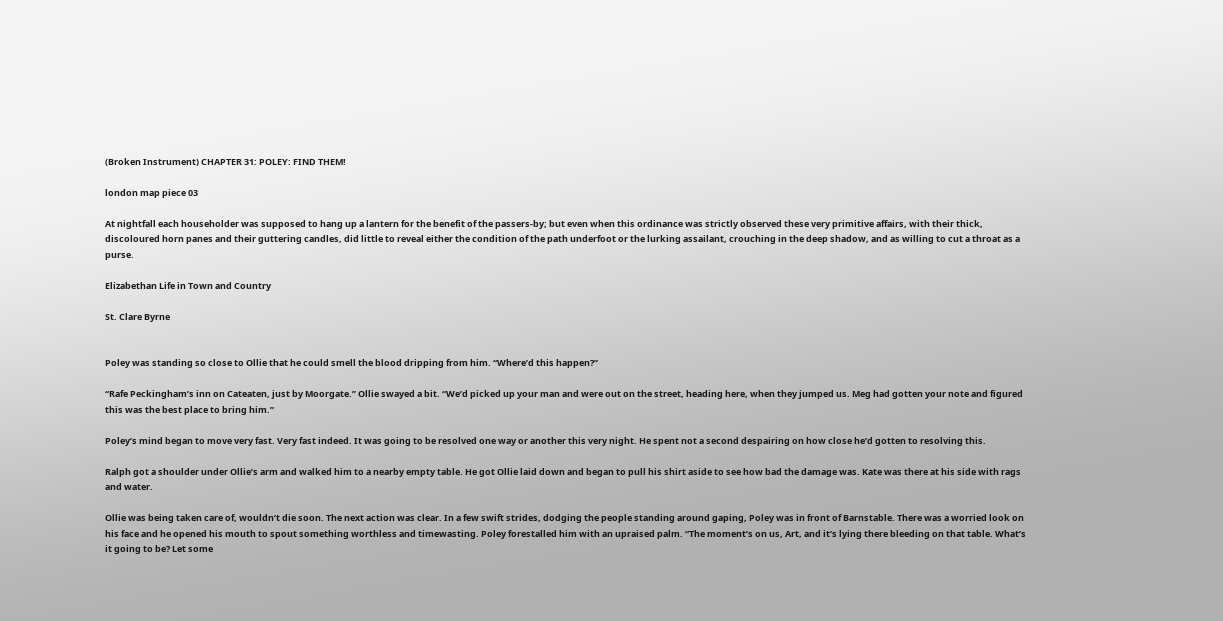(Broken Instrument) CHAPTER 31: POLEY: FIND THEM!

london map piece 03

At nightfall each householder was supposed to hang up a lantern for the benefit of the passers-by; but even when this ordinance was strictly observed these very primitive affairs, with their thick, discoloured horn panes and their guttering candles, did little to reveal either the condition of the path underfoot or the lurking assailant, crouching in the deep shadow, and as willing to cut a throat as a purse.

Elizabethan Life in Town and Country

St. Clare Byrne


Poley was standing so close to Ollie that he could smell the blood dripping from him. “Where’d this happen?”

“Rafe Peckingham’s inn on Cateaten, just by Moorgate.” Ollie swayed a bit. “We’d picked up your man and were out on the street, heading here, when they jumped us. Meg had gotten your note and figured this was the best place to bring him.”

Poley’s mind began to move very fast. Very fast indeed. It was going to be resolved one way or another this very night. He spent not a second despairing on how close he’d gotten to resolving this.

Ralph got a shoulder under Ollie’s arm and walked him to a nearby empty table. He got Ollie laid down and began to pull his shirt aside to see how bad the damage was. Kate was there at his side with rags and water.

Ollie was being taken care of, wouldn’t die soon. The next action was clear. In a few swift strides, dodging the people standing around gaping, Poley was in front of Barnstable. There was a worried look on his face and he opened his mouth to spout something worthless and timewasting. Poley forestalled him with an upraised palm. “The moment’s on us, Art, and it’s lying there bleeding on that table. What’s it going to be? Let some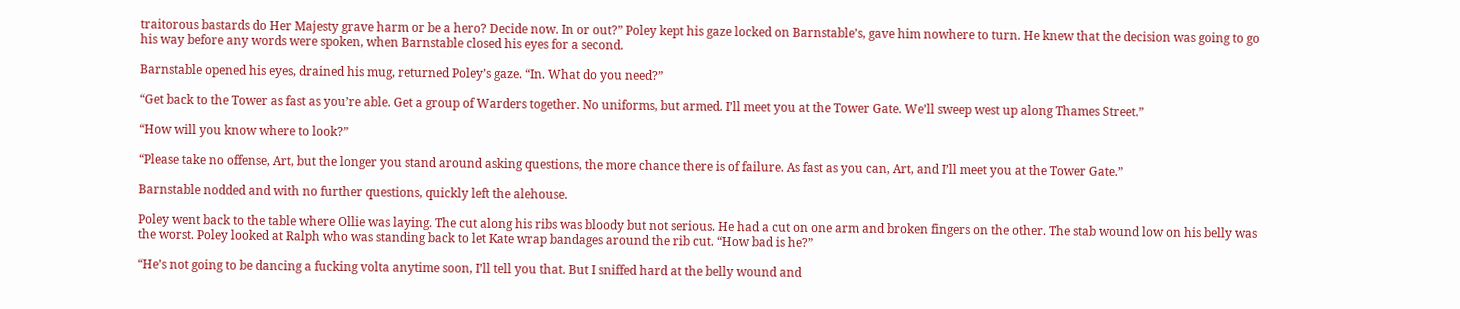traitorous bastards do Her Majesty grave harm or be a hero? Decide now. In or out?” Poley kept his gaze locked on Barnstable’s, gave him nowhere to turn. He knew that the decision was going to go his way before any words were spoken, when Barnstable closed his eyes for a second.

Barnstable opened his eyes, drained his mug, returned Poley’s gaze. “In. What do you need?”

“Get back to the Tower as fast as you’re able. Get a group of Warders together. No uniforms, but armed. I’ll meet you at the Tower Gate. We’ll sweep west up along Thames Street.”

“How will you know where to look?”

“Please take no offense, Art, but the longer you stand around asking questions, the more chance there is of failure. As fast as you can, Art, and I’ll meet you at the Tower Gate.”

Barnstable nodded and with no further questions, quickly left the alehouse.

Poley went back to the table where Ollie was laying. The cut along his ribs was bloody but not serious. He had a cut on one arm and broken fingers on the other. The stab wound low on his belly was the worst. Poley looked at Ralph who was standing back to let Kate wrap bandages around the rib cut. “How bad is he?”

“He’s not going to be dancing a fucking volta anytime soon, I’ll tell you that. But I sniffed hard at the belly wound and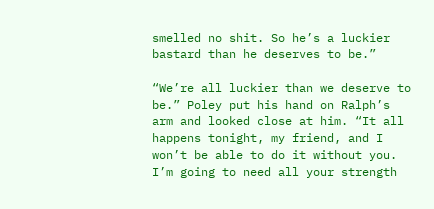smelled no shit. So he’s a luckier bastard than he deserves to be.”

“We’re all luckier than we deserve to be.” Poley put his hand on Ralph’s arm and looked close at him. “It all happens tonight, my friend, and I won’t be able to do it without you. I’m going to need all your strength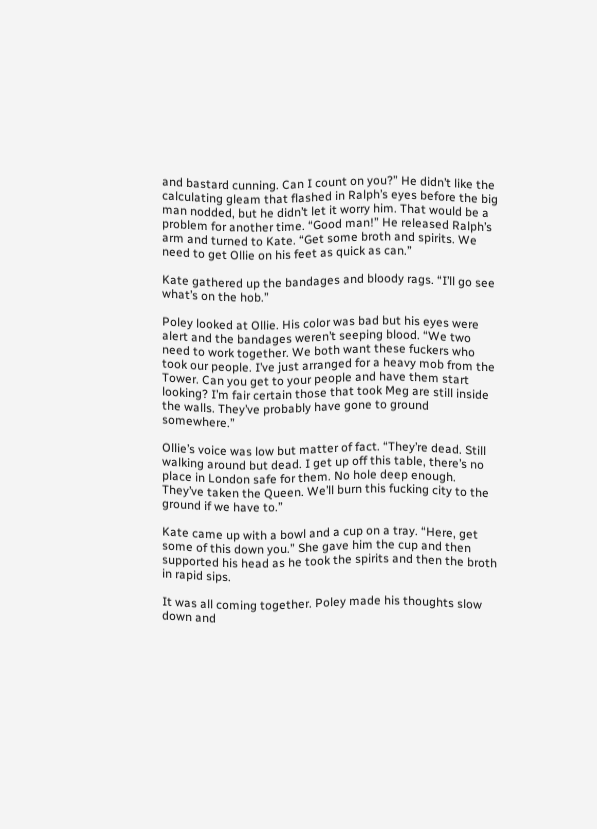and bastard cunning. Can I count on you?” He didn’t like the calculating gleam that flashed in Ralph’s eyes before the big man nodded, but he didn’t let it worry him. That would be a problem for another time. “Good man!” He released Ralph’s arm and turned to Kate. “Get some broth and spirits. We need to get Ollie on his feet as quick as can.”

Kate gathered up the bandages and bloody rags. “I’ll go see what’s on the hob.”

Poley looked at Ollie. His color was bad but his eyes were alert and the bandages weren’t seeping blood. “We two need to work together. We both want these fuckers who took our people. I’ve just arranged for a heavy mob from the Tower. Can you get to your people and have them start looking? I’m fair certain those that took Meg are still inside the walls. They’ve probably have gone to ground somewhere.”

Ollie’s voice was low but matter of fact. “They’re dead. Still walking around but dead. I get up off this table, there’s no place in London safe for them. No hole deep enough. They’ve taken the Queen. We’ll burn this fucking city to the ground if we have to.”

Kate came up with a bowl and a cup on a tray. “Here, get some of this down you.” She gave him the cup and then supported his head as he took the spirits and then the broth in rapid sips.

It was all coming together. Poley made his thoughts slow down and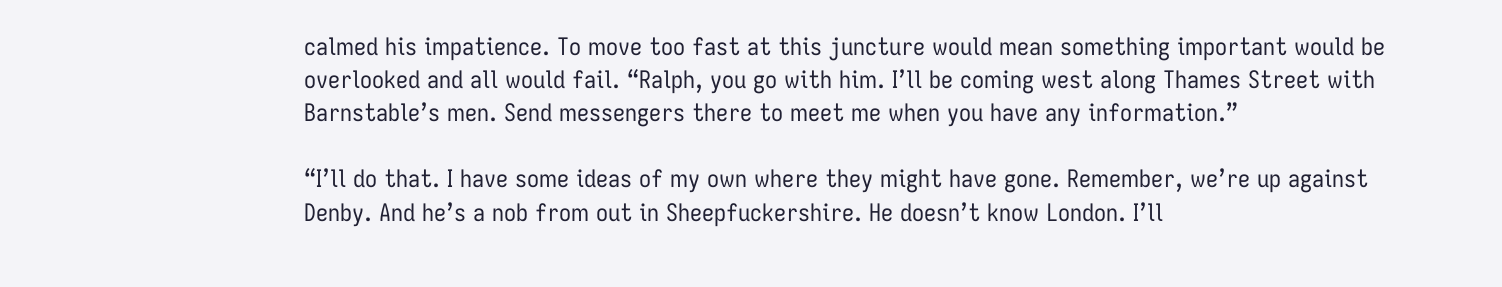calmed his impatience. To move too fast at this juncture would mean something important would be overlooked and all would fail. “Ralph, you go with him. I’ll be coming west along Thames Street with Barnstable’s men. Send messengers there to meet me when you have any information.”

“I’ll do that. I have some ideas of my own where they might have gone. Remember, we’re up against Denby. And he’s a nob from out in Sheepfuckershire. He doesn’t know London. I’ll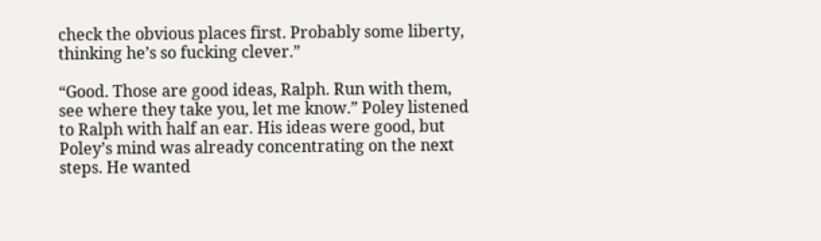check the obvious places first. Probably some liberty, thinking he’s so fucking clever.”

“Good. Those are good ideas, Ralph. Run with them, see where they take you, let me know.” Poley listened to Ralph with half an ear. His ideas were good, but Poley’s mind was already concentrating on the next steps. He wanted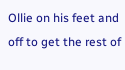Ollie on his feet and off to get the rest of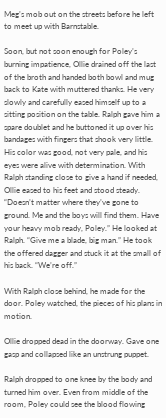Meg’s mob out on the streets before he left to meet up with Barnstable.

Soon, but not soon enough for Poley’s burning impatience, Ollie drained off the last of the broth and handed both bowl and mug back to Kate with muttered thanks. He very slowly and carefully eased himself up to a sitting position on the table. Ralph gave him a spare doublet and he buttoned it up over his bandages with fingers that shook very little. His color was good, not very pale, and his eyes were alive with determination. With Ralph standing close to give a hand if needed, Ollie eased to his feet and stood steady. “Doesn’t matter where they’ve gone to ground. Me and the boys will find them. Have your heavy mob ready, Poley.” He looked at Ralph. “Give me a blade, big man.” He took the offered dagger and stuck it at the small of his back. “We’re off.”

With Ralph close behind, he made for the door. Poley watched, the pieces of his plans in motion.

Ollie dropped dead in the doorway. Gave one gasp and collapsed like an unstrung puppet.

Ralph dropped to one knee by the body and turned him over. Even from middle of the room, Poley could see the blood flowing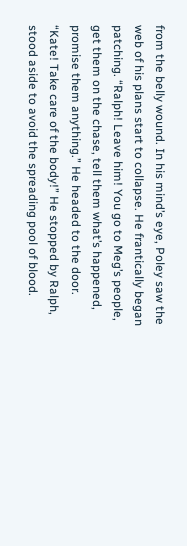from the belly wound. In his mind’s eye, Poley saw the web of his plans start to collapse. He frantically began patching. “Ralph! Leave him! You go to Meg’s people, get them on the chase, tell them what’s happened, promise them anything.” He headed to the door. “Kate! Take care of the body!” He stopped by Ralph, stood aside to avoid the spreading pool of blood.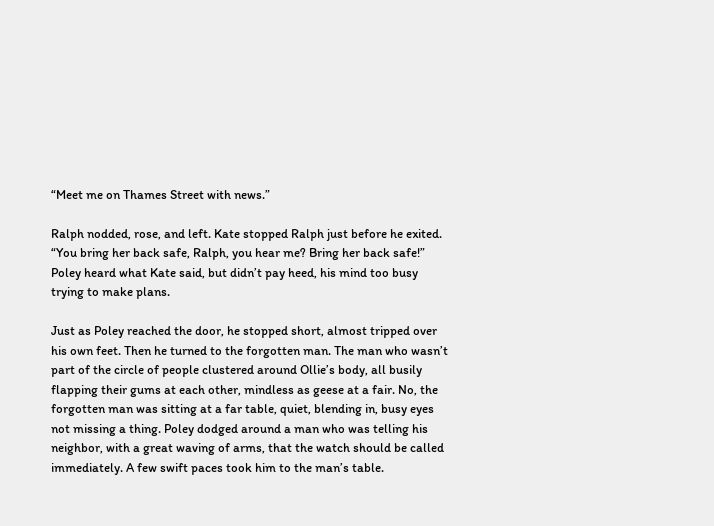“Meet me on Thames Street with news.”

Ralph nodded, rose, and left. Kate stopped Ralph just before he exited. “You bring her back safe, Ralph, you hear me? Bring her back safe!” Poley heard what Kate said, but didn’t pay heed, his mind too busy trying to make plans.

Just as Poley reached the door, he stopped short, almost tripped over his own feet. Then he turned to the forgotten man. The man who wasn’t part of the circle of people clustered around Ollie’s body, all busily flapping their gums at each other, mindless as geese at a fair. No, the forgotten man was sitting at a far table, quiet, blending in, busy eyes not missing a thing. Poley dodged around a man who was telling his neighbor, with a great waving of arms, that the watch should be called immediately. A few swift paces took him to the man’s table.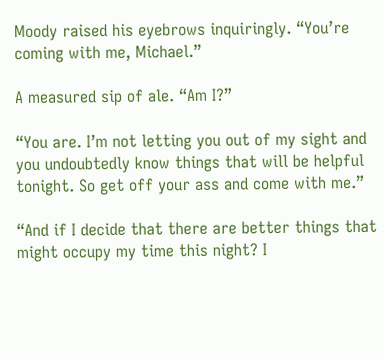Moody raised his eyebrows inquiringly. “You’re coming with me, Michael.”

A measured sip of ale. “Am I?”

“You are. I’m not letting you out of my sight and you undoubtedly know things that will be helpful tonight. So get off your ass and come with me.”

“And if I decide that there are better things that might occupy my time this night? I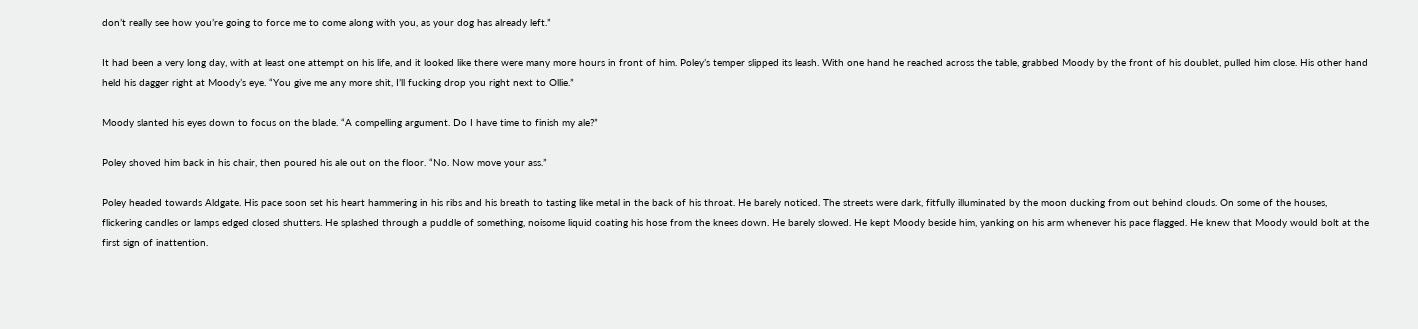don’t really see how you’re going to force me to come along with you, as your dog has already left.”

It had been a very long day, with at least one attempt on his life, and it looked like there were many more hours in front of him. Poley’s temper slipped its leash. With one hand he reached across the table, grabbed Moody by the front of his doublet, pulled him close. His other hand held his dagger right at Moody’s eye. “You give me any more shit, I’ll fucking drop you right next to Ollie.”

Moody slanted his eyes down to focus on the blade. “A compelling argument. Do I have time to finish my ale?”

Poley shoved him back in his chair, then poured his ale out on the floor. “No. Now move your ass.”

Poley headed towards Aldgate. His pace soon set his heart hammering in his ribs and his breath to tasting like metal in the back of his throat. He barely noticed. The streets were dark, fitfully illuminated by the moon ducking from out behind clouds. On some of the houses, flickering candles or lamps edged closed shutters. He splashed through a puddle of something, noisome liquid coating his hose from the knees down. He barely slowed. He kept Moody beside him, yanking on his arm whenever his pace flagged. He knew that Moody would bolt at the first sign of inattention.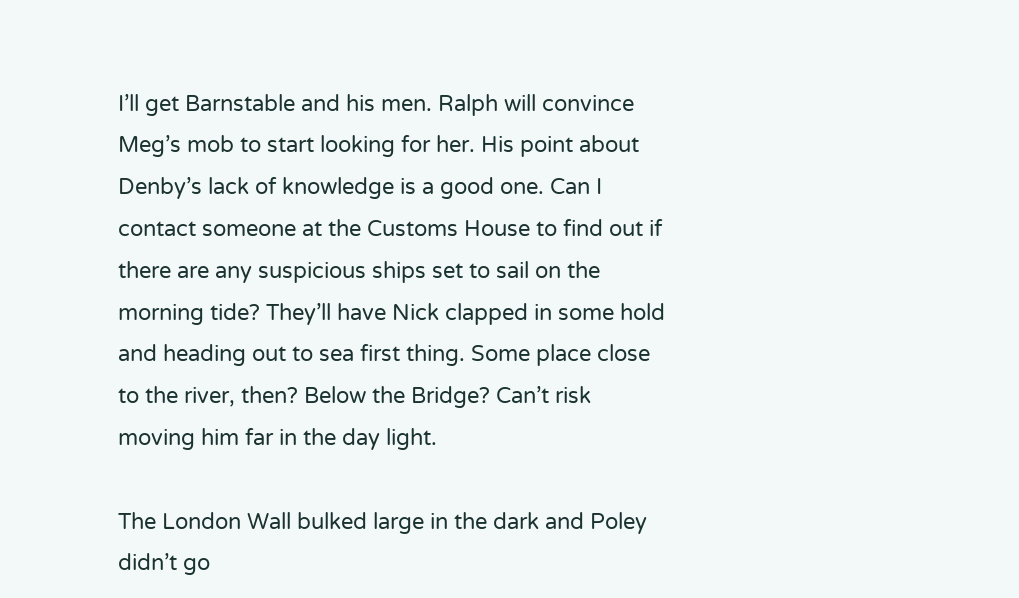I’ll get Barnstable and his men. Ralph will convince Meg’s mob to start looking for her. His point about Denby’s lack of knowledge is a good one. Can I contact someone at the Customs House to find out if there are any suspicious ships set to sail on the morning tide? They’ll have Nick clapped in some hold and heading out to sea first thing. Some place close to the river, then? Below the Bridge? Can’t risk moving him far in the day light.

The London Wall bulked large in the dark and Poley didn’t go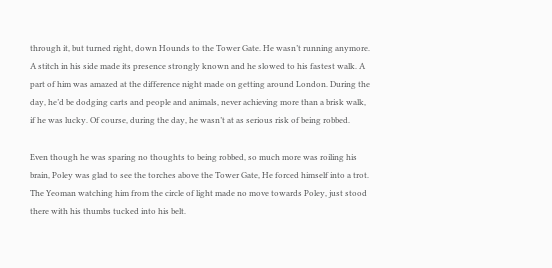through it, but turned right, down Hounds to the Tower Gate. He wasn’t running anymore. A stitch in his side made its presence strongly known and he slowed to his fastest walk. A part of him was amazed at the difference night made on getting around London. During the day, he’d be dodging carts and people and animals, never achieving more than a brisk walk, if he was lucky. Of course, during the day, he wasn’t at as serious risk of being robbed.

Even though he was sparing no thoughts to being robbed, so much more was roiling his brain, Poley was glad to see the torches above the Tower Gate, He forced himself into a trot. The Yeoman watching him from the circle of light made no move towards Poley, just stood there with his thumbs tucked into his belt.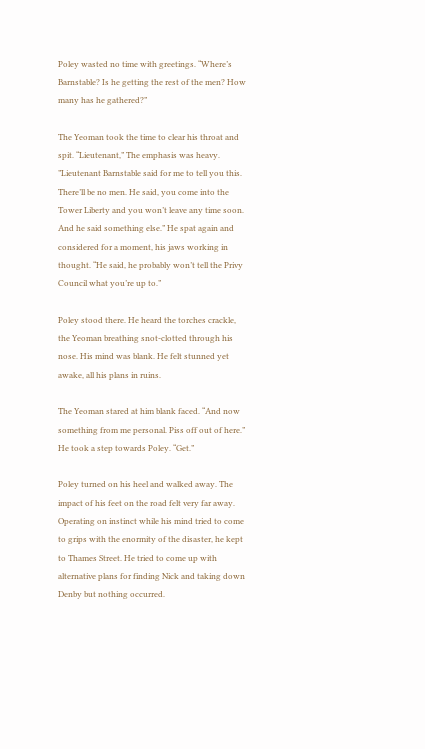Poley wasted no time with greetings. “Where’s Barnstable? Is he getting the rest of the men? How many has he gathered?”

The Yeoman took the time to clear his throat and spit. “Lieutenant,” The emphasis was heavy. ”Lieutenant Barnstable said for me to tell you this. There’ll be no men. He said, you come into the Tower Liberty and you won’t leave any time soon. And he said something else.” He spat again and considered for a moment, his jaws working in thought. “He said, he probably won’t tell the Privy Council what you’re up to.”

Poley stood there. He heard the torches crackle, the Yeoman breathing snot-clotted through his nose. His mind was blank. He felt stunned yet awake, all his plans in ruins.

The Yeoman stared at him blank faced. “And now something from me personal. Piss off out of here.” He took a step towards Poley. “Get.”

Poley turned on his heel and walked away. The impact of his feet on the road felt very far away. Operating on instinct while his mind tried to come to grips with the enormity of the disaster, he kept to Thames Street. He tried to come up with alternative plans for finding Nick and taking down Denby but nothing occurred.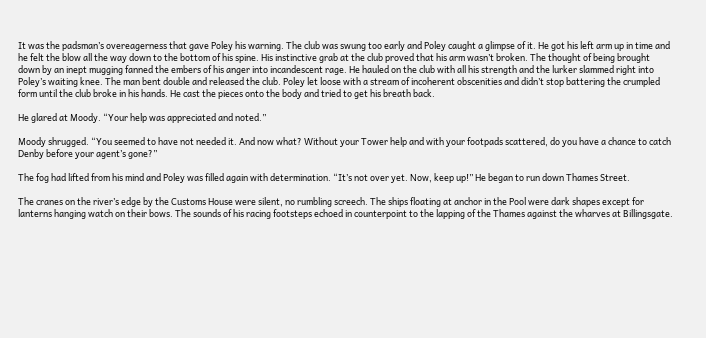It was the padsman’s overeagerness that gave Poley his warning. The club was swung too early and Poley caught a glimpse of it. He got his left arm up in time and he felt the blow all the way down to the bottom of his spine. His instinctive grab at the club proved that his arm wasn’t broken. The thought of being brought down by an inept mugging fanned the embers of his anger into incandescent rage. He hauled on the club with all his strength and the lurker slammed right into Poley’s waiting knee. The man bent double and released the club. Poley let loose with a stream of incoherent obscenities and didn’t stop battering the crumpled form until the club broke in his hands. He cast the pieces onto the body and tried to get his breath back.

He glared at Moody. “Your help was appreciated and noted.”

Moody shrugged. “You seemed to have not needed it. And now what? Without your Tower help and with your footpads scattered, do you have a chance to catch Denby before your agent’s gone?”

The fog had lifted from his mind and Poley was filled again with determination. “It’s not over yet. Now, keep up!” He began to run down Thames Street.

The cranes on the river’s edge by the Customs House were silent, no rumbling screech. The ships floating at anchor in the Pool were dark shapes except for lanterns hanging watch on their bows. The sounds of his racing footsteps echoed in counterpoint to the lapping of the Thames against the wharves at Billingsgate.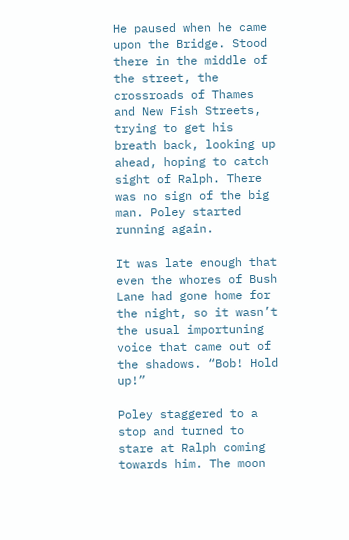He paused when he came upon the Bridge. Stood there in the middle of the street, the crossroads of Thames and New Fish Streets, trying to get his breath back, looking up ahead, hoping to catch sight of Ralph. There was no sign of the big man. Poley started running again.

It was late enough that even the whores of Bush Lane had gone home for the night, so it wasn’t the usual importuning voice that came out of the shadows. “Bob! Hold up!”

Poley staggered to a stop and turned to stare at Ralph coming towards him. The moon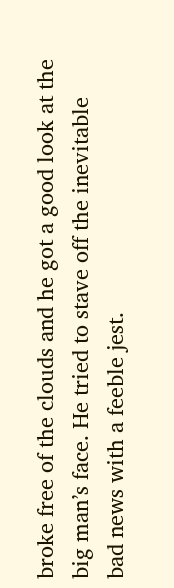broke free of the clouds and he got a good look at the big man’s face. He tried to stave off the inevitable bad news with a feeble jest.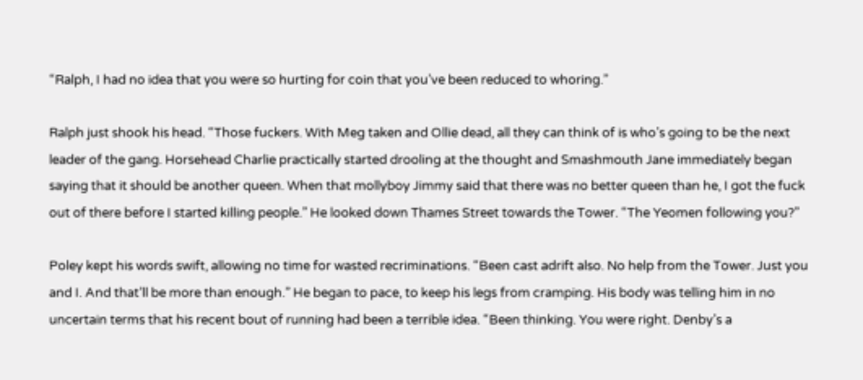“Ralph, I had no idea that you were so hurting for coin that you’ve been reduced to whoring.”

Ralph just shook his head. “Those fuckers. With Meg taken and Ollie dead, all they can think of is who’s going to be the next leader of the gang. Horsehead Charlie practically started drooling at the thought and Smashmouth Jane immediately began saying that it should be another queen. When that mollyboy Jimmy said that there was no better queen than he, I got the fuck out of there before I started killing people.” He looked down Thames Street towards the Tower. “The Yeomen following you?”

Poley kept his words swift, allowing no time for wasted recriminations. “Been cast adrift also. No help from the Tower. Just you and I. And that’ll be more than enough.” He began to pace, to keep his legs from cramping. His body was telling him in no uncertain terms that his recent bout of running had been a terrible idea. “Been thinking. You were right. Denby’s a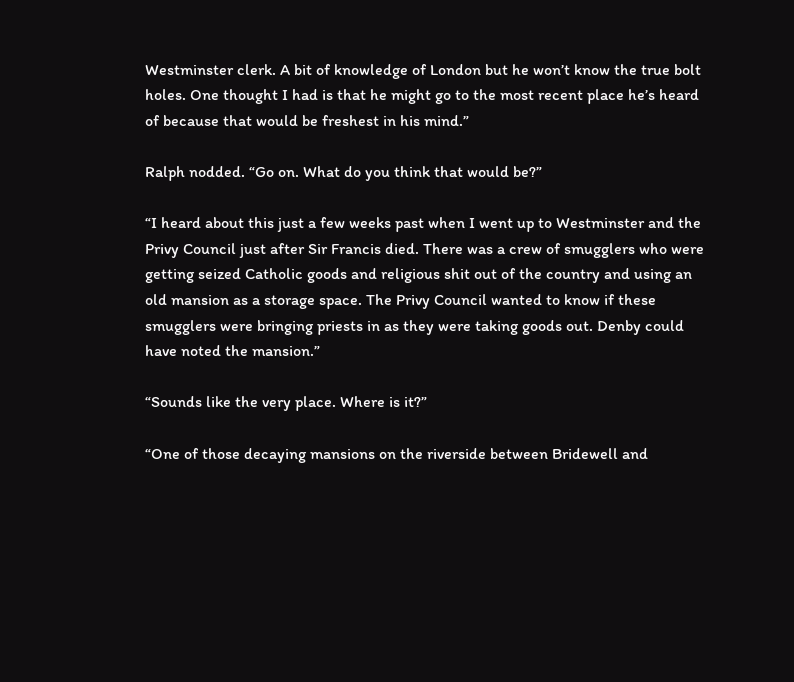Westminster clerk. A bit of knowledge of London but he won’t know the true bolt holes. One thought I had is that he might go to the most recent place he’s heard of because that would be freshest in his mind.”

Ralph nodded. “Go on. What do you think that would be?”

“I heard about this just a few weeks past when I went up to Westminster and the Privy Council just after Sir Francis died. There was a crew of smugglers who were getting seized Catholic goods and religious shit out of the country and using an old mansion as a storage space. The Privy Council wanted to know if these smugglers were bringing priests in as they were taking goods out. Denby could have noted the mansion.”

“Sounds like the very place. Where is it?”

“One of those decaying mansions on the riverside between Bridewell and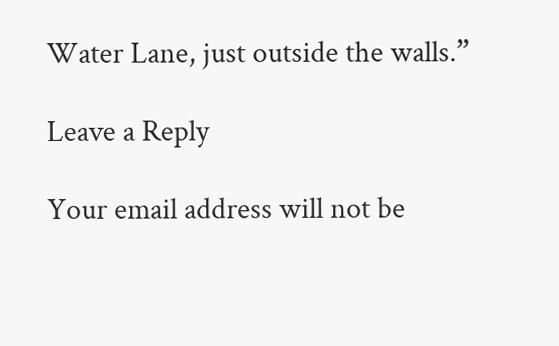Water Lane, just outside the walls.”

Leave a Reply

Your email address will not be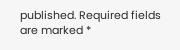published. Required fields are marked *